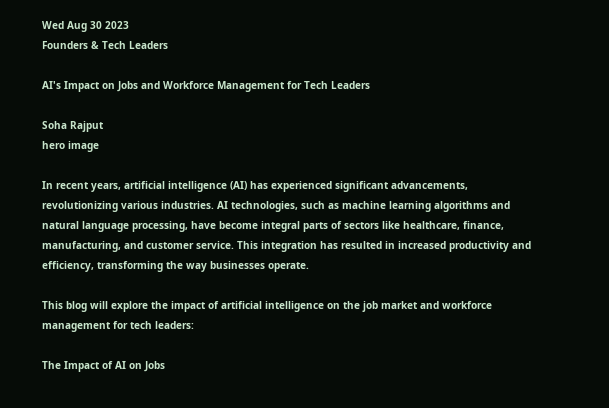Wed Aug 30 2023
Founders & Tech Leaders

AI's Impact on Jobs and Workforce Management for Tech Leaders

Soha Rajput
hero image

In recent years, artificial intelligence (AI) has experienced significant advancements, revolutionizing various industries. AI technologies, such as machine learning algorithms and natural language processing, have become integral parts of sectors like healthcare, finance, manufacturing, and customer service. This integration has resulted in increased productivity and efficiency, transforming the way businesses operate.

This blog will explore the impact of artificial intelligence on the job market and workforce management for tech leaders:

The Impact of AI on Jobs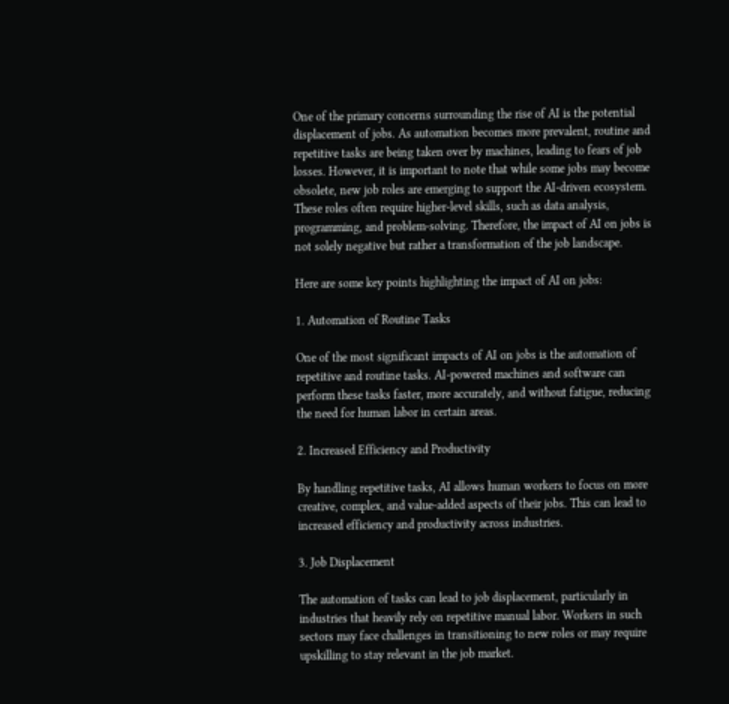One of the primary concerns surrounding the rise of AI is the potential displacement of jobs. As automation becomes more prevalent, routine and repetitive tasks are being taken over by machines, leading to fears of job losses. However, it is important to note that while some jobs may become obsolete, new job roles are emerging to support the AI-driven ecosystem. These roles often require higher-level skills, such as data analysis, programming, and problem-solving. Therefore, the impact of AI on jobs is not solely negative but rather a transformation of the job landscape.

Here are some key points highlighting the impact of AI on jobs:

1. Automation of Routine Tasks

One of the most significant impacts of AI on jobs is the automation of repetitive and routine tasks. AI-powered machines and software can perform these tasks faster, more accurately, and without fatigue, reducing the need for human labor in certain areas.

2. Increased Efficiency and Productivity

By handling repetitive tasks, AI allows human workers to focus on more creative, complex, and value-added aspects of their jobs. This can lead to increased efficiency and productivity across industries.

3. Job Displacement

The automation of tasks can lead to job displacement, particularly in industries that heavily rely on repetitive manual labor. Workers in such sectors may face challenges in transitioning to new roles or may require upskilling to stay relevant in the job market.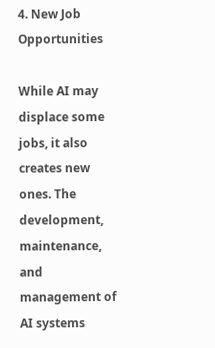4. New Job Opportunities

While AI may displace some jobs, it also creates new ones. The development, maintenance, and management of AI systems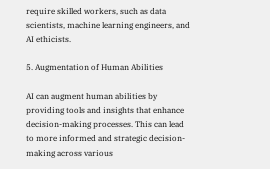require skilled workers, such as data scientists, machine learning engineers, and AI ethicists.

5. Augmentation of Human Abilities

AI can augment human abilities by providing tools and insights that enhance decision-making processes. This can lead to more informed and strategic decision-making across various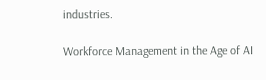industries.

Workforce Management in the Age of AI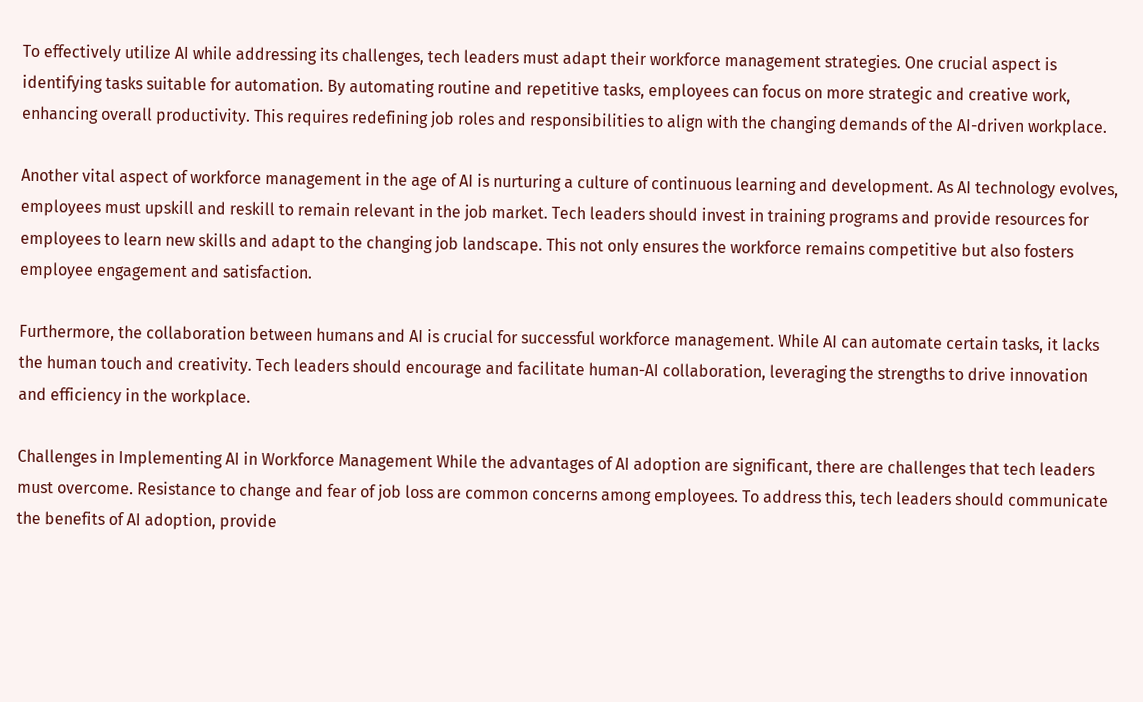To effectively utilize AI while addressing its challenges, tech leaders must adapt their workforce management strategies. One crucial aspect is identifying tasks suitable for automation. By automating routine and repetitive tasks, employees can focus on more strategic and creative work, enhancing overall productivity. This requires redefining job roles and responsibilities to align with the changing demands of the AI-driven workplace.

Another vital aspect of workforce management in the age of AI is nurturing a culture of continuous learning and development. As AI technology evolves, employees must upskill and reskill to remain relevant in the job market. Tech leaders should invest in training programs and provide resources for employees to learn new skills and adapt to the changing job landscape. This not only ensures the workforce remains competitive but also fosters employee engagement and satisfaction.

Furthermore, the collaboration between humans and AI is crucial for successful workforce management. While AI can automate certain tasks, it lacks the human touch and creativity. Tech leaders should encourage and facilitate human-AI collaboration, leveraging the strengths to drive innovation and efficiency in the workplace.

Challenges in Implementing AI in Workforce Management While the advantages of AI adoption are significant, there are challenges that tech leaders must overcome. Resistance to change and fear of job loss are common concerns among employees. To address this, tech leaders should communicate the benefits of AI adoption, provide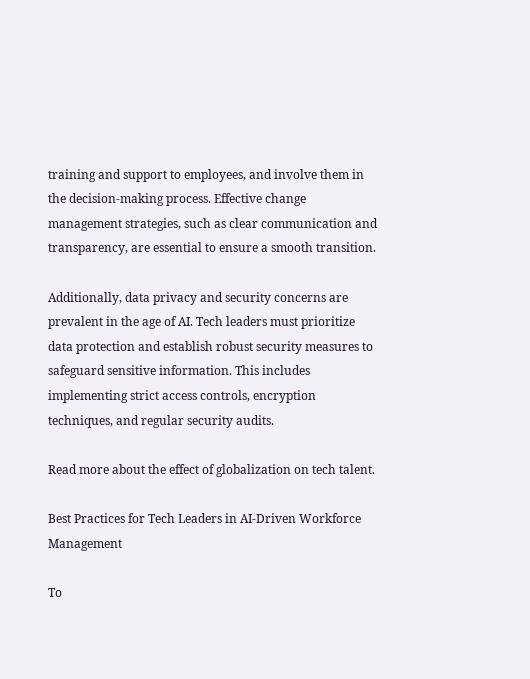training and support to employees, and involve them in the decision-making process. Effective change management strategies, such as clear communication and transparency, are essential to ensure a smooth transition.

Additionally, data privacy and security concerns are prevalent in the age of AI. Tech leaders must prioritize data protection and establish robust security measures to safeguard sensitive information. This includes implementing strict access controls, encryption techniques, and regular security audits.

Read more about the effect of globalization on tech talent.

Best Practices for Tech Leaders in AI-Driven Workforce Management

To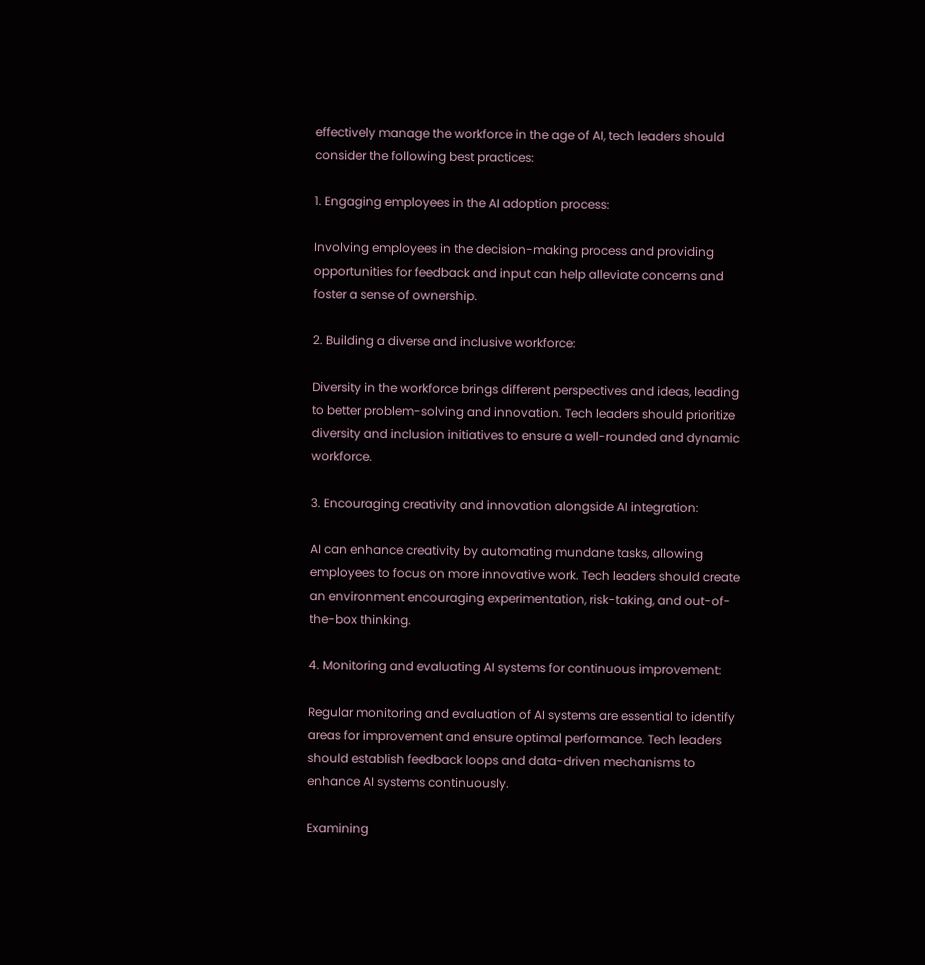effectively manage the workforce in the age of AI, tech leaders should consider the following best practices:

1. Engaging employees in the AI adoption process:

Involving employees in the decision-making process and providing opportunities for feedback and input can help alleviate concerns and foster a sense of ownership.

2. Building a diverse and inclusive workforce:

Diversity in the workforce brings different perspectives and ideas, leading to better problem-solving and innovation. Tech leaders should prioritize diversity and inclusion initiatives to ensure a well-rounded and dynamic workforce.

3. Encouraging creativity and innovation alongside AI integration:

AI can enhance creativity by automating mundane tasks, allowing employees to focus on more innovative work. Tech leaders should create an environment encouraging experimentation, risk-taking, and out-of-the-box thinking.

4. Monitoring and evaluating AI systems for continuous improvement:

Regular monitoring and evaluation of AI systems are essential to identify areas for improvement and ensure optimal performance. Tech leaders should establish feedback loops and data-driven mechanisms to enhance AI systems continuously.

Examining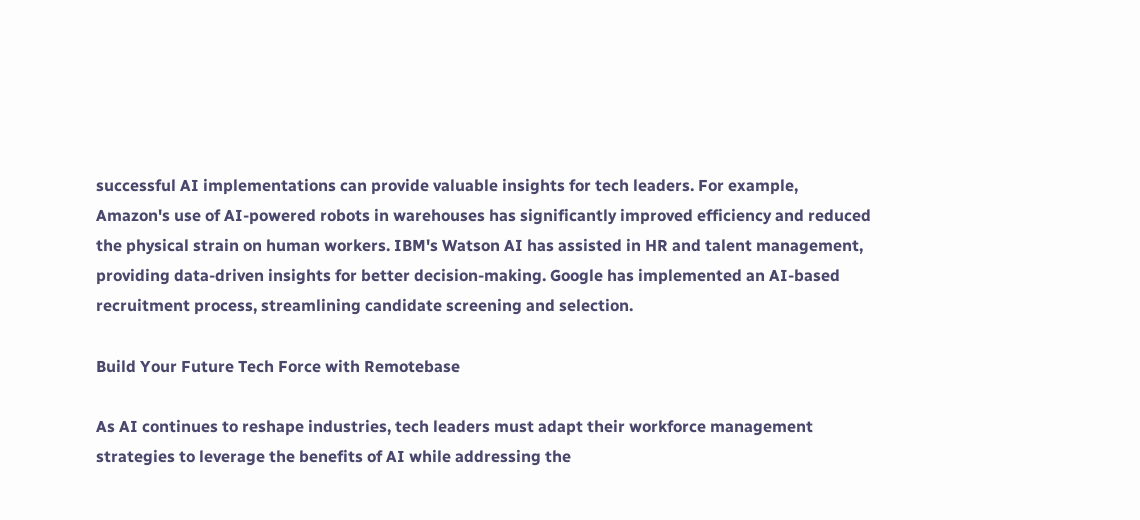successful AI implementations can provide valuable insights for tech leaders. For example, Amazon's use of AI-powered robots in warehouses has significantly improved efficiency and reduced the physical strain on human workers. IBM's Watson AI has assisted in HR and talent management, providing data-driven insights for better decision-making. Google has implemented an AI-based recruitment process, streamlining candidate screening and selection.

Build Your Future Tech Force with Remotebase

As AI continues to reshape industries, tech leaders must adapt their workforce management strategies to leverage the benefits of AI while addressing the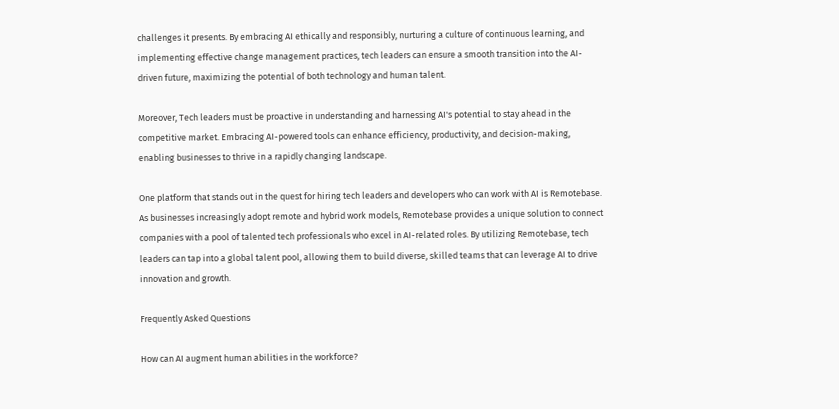challenges it presents. By embracing AI ethically and responsibly, nurturing a culture of continuous learning, and implementing effective change management practices, tech leaders can ensure a smooth transition into the AI-driven future, maximizing the potential of both technology and human talent.

Moreover, Tech leaders must be proactive in understanding and harnessing AI's potential to stay ahead in the competitive market. Embracing AI-powered tools can enhance efficiency, productivity, and decision-making, enabling businesses to thrive in a rapidly changing landscape.

One platform that stands out in the quest for hiring tech leaders and developers who can work with AI is Remotebase. As businesses increasingly adopt remote and hybrid work models, Remotebase provides a unique solution to connect companies with a pool of talented tech professionals who excel in AI-related roles. By utilizing Remotebase, tech leaders can tap into a global talent pool, allowing them to build diverse, skilled teams that can leverage AI to drive innovation and growth.

Frequently Asked Questions

How can AI augment human abilities in the workforce?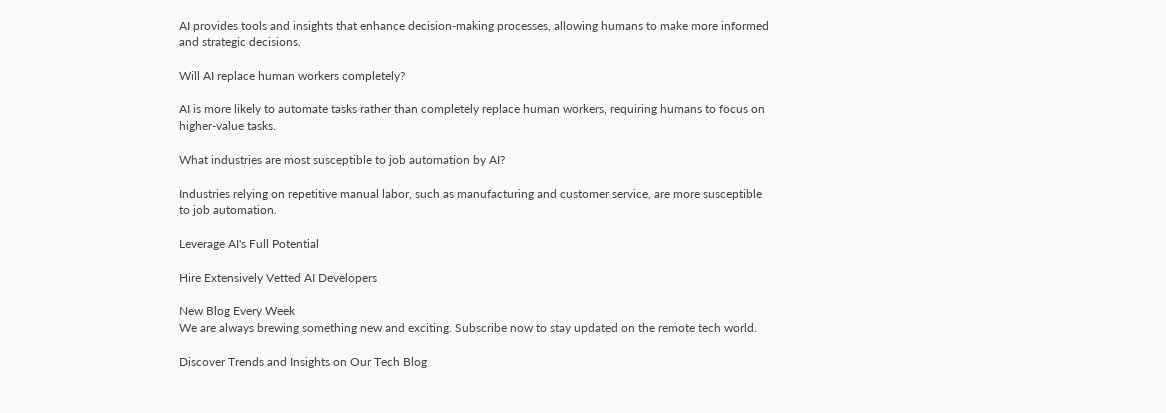AI provides tools and insights that enhance decision-making processes, allowing humans to make more informed and strategic decisions.

Will AI replace human workers completely?

AI is more likely to automate tasks rather than completely replace human workers, requiring humans to focus on higher-value tasks.

What industries are most susceptible to job automation by AI?

Industries relying on repetitive manual labor, such as manufacturing and customer service, are more susceptible to job automation.

Leverage AI's Full Potential

Hire Extensively Vetted AI Developers

New Blog Every Week
We are always brewing something new and exciting. Subscribe now to stay updated on the remote tech world.

Discover Trends and Insights on Our Tech Blog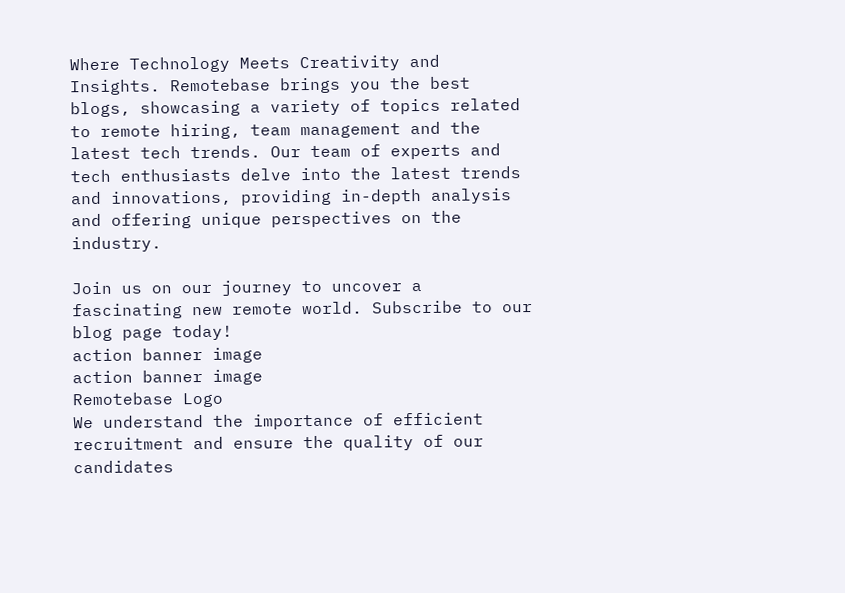Where Technology Meets Creativity and Insights. Remotebase brings you the best blogs, showcasing a variety of topics related to remote hiring, team management and the latest tech trends. Our team of experts and tech enthusiasts delve into the latest trends and innovations, providing in-depth analysis and offering unique perspectives on the industry.

Join us on our journey to uncover a fascinating new remote world. Subscribe to our blog page today!
action banner image
action banner image
Remotebase Logo
We understand the importance of efficient recruitment and ensure the quality of our candidates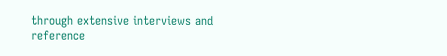through extensive interviews and reference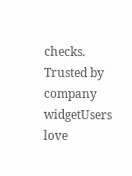checks.
Trusted by
company widgetUsers love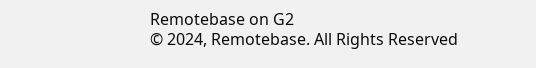Remotebase on G2
© 2024, Remotebase. All Rights Reserved